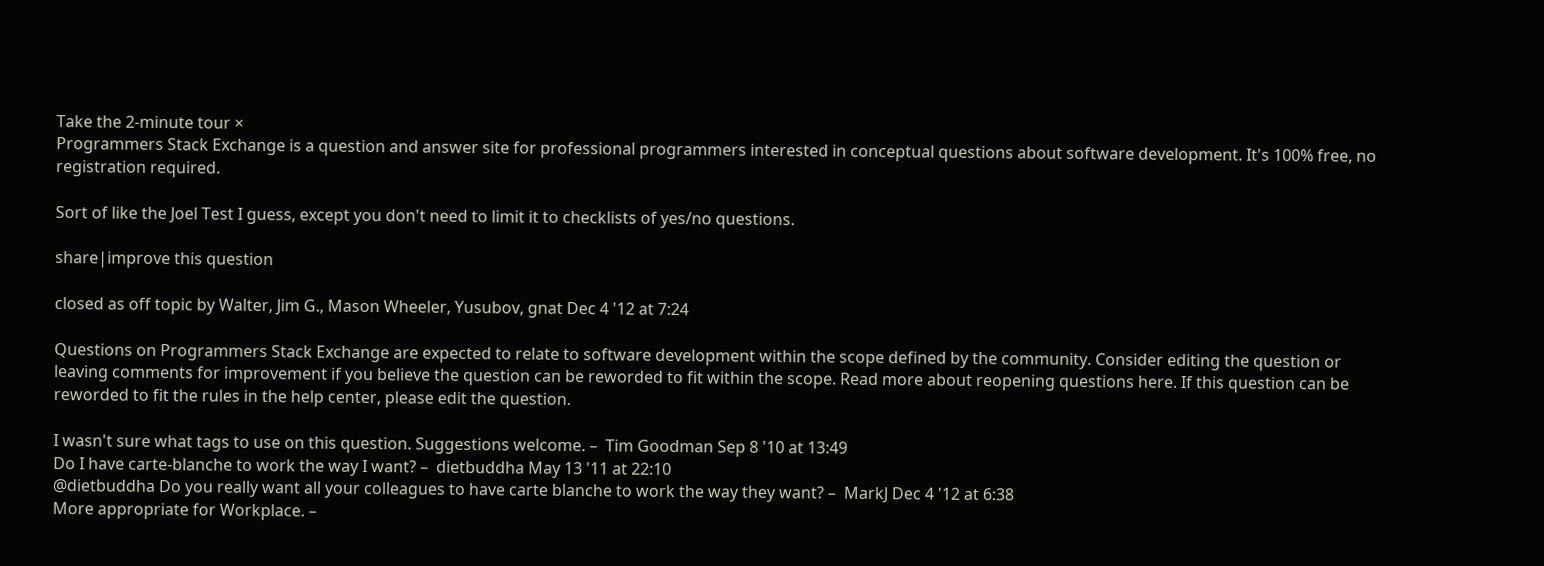Take the 2-minute tour ×
Programmers Stack Exchange is a question and answer site for professional programmers interested in conceptual questions about software development. It's 100% free, no registration required.

Sort of like the Joel Test I guess, except you don't need to limit it to checklists of yes/no questions.

share|improve this question

closed as off topic by Walter, Jim G., Mason Wheeler, Yusubov, gnat Dec 4 '12 at 7:24

Questions on Programmers Stack Exchange are expected to relate to software development within the scope defined by the community. Consider editing the question or leaving comments for improvement if you believe the question can be reworded to fit within the scope. Read more about reopening questions here. If this question can be reworded to fit the rules in the help center, please edit the question.

I wasn't sure what tags to use on this question. Suggestions welcome. –  Tim Goodman Sep 8 '10 at 13:49
Do I have carte-blanche to work the way I want? –  dietbuddha May 13 '11 at 22:10
@dietbuddha Do you really want all your colleagues to have carte blanche to work the way they want? –  MarkJ Dec 4 '12 at 6:38
More appropriate for Workplace. –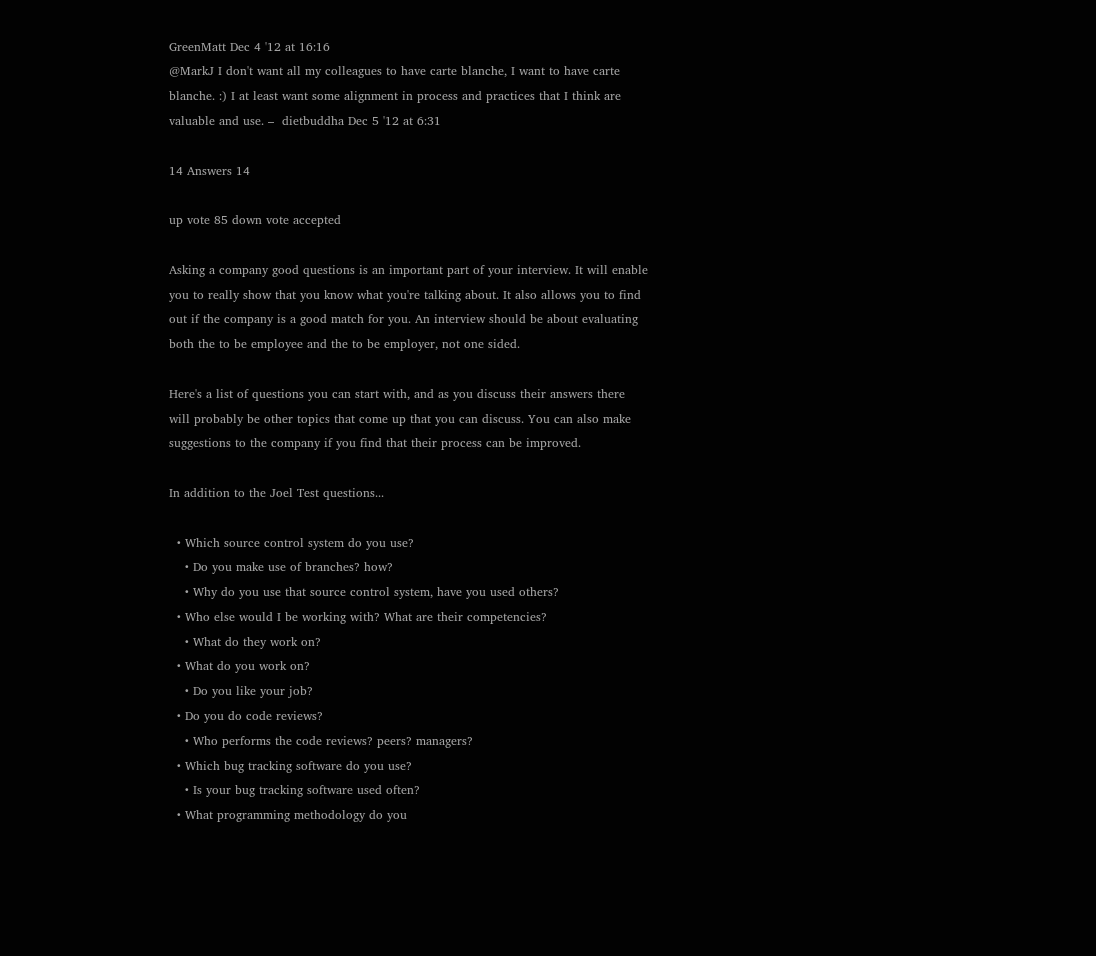GreenMatt Dec 4 '12 at 16:16
@MarkJ I don't want all my colleagues to have carte blanche, I want to have carte blanche. :) I at least want some alignment in process and practices that I think are valuable and use. –  dietbuddha Dec 5 '12 at 6:31

14 Answers 14

up vote 85 down vote accepted

Asking a company good questions is an important part of your interview. It will enable you to really show that you know what you're talking about. It also allows you to find out if the company is a good match for you. An interview should be about evaluating both the to be employee and the to be employer, not one sided.

Here's a list of questions you can start with, and as you discuss their answers there will probably be other topics that come up that you can discuss. You can also make suggestions to the company if you find that their process can be improved.

In addition to the Joel Test questions...

  • Which source control system do you use?
    • Do you make use of branches? how?
    • Why do you use that source control system, have you used others?
  • Who else would I be working with? What are their competencies?
    • What do they work on?
  • What do you work on?
    • Do you like your job?
  • Do you do code reviews?
    • Who performs the code reviews? peers? managers?
  • Which bug tracking software do you use?
    • Is your bug tracking software used often?
  • What programming methodology do you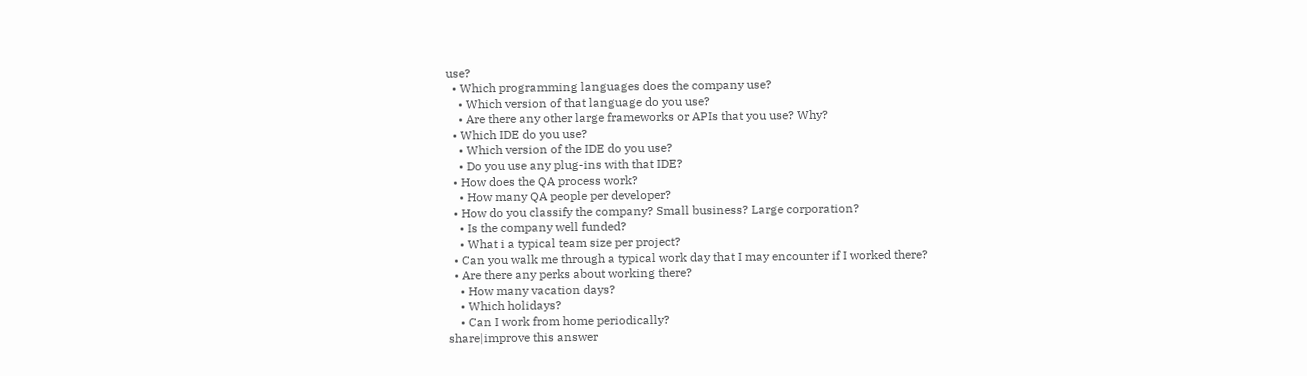use?
  • Which programming languages does the company use?
    • Which version of that language do you use?
    • Are there any other large frameworks or APIs that you use? Why?
  • Which IDE do you use?
    • Which version of the IDE do you use?
    • Do you use any plug-ins with that IDE?
  • How does the QA process work?
    • How many QA people per developer?
  • How do you classify the company? Small business? Large corporation?
    • Is the company well funded?
    • What i a typical team size per project?
  • Can you walk me through a typical work day that I may encounter if I worked there?
  • Are there any perks about working there?
    • How many vacation days?
    • Which holidays?
    • Can I work from home periodically?
share|improve this answer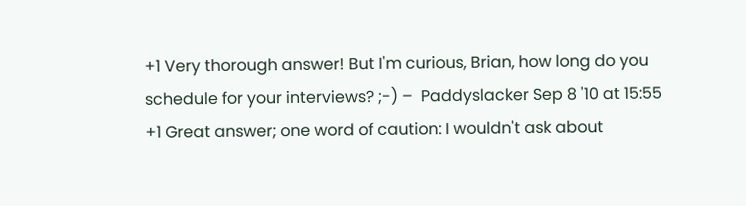+1 Very thorough answer! But I'm curious, Brian, how long do you schedule for your interviews? ;-) –  Paddyslacker Sep 8 '10 at 15:55
+1 Great answer; one word of caution: I wouldn't ask about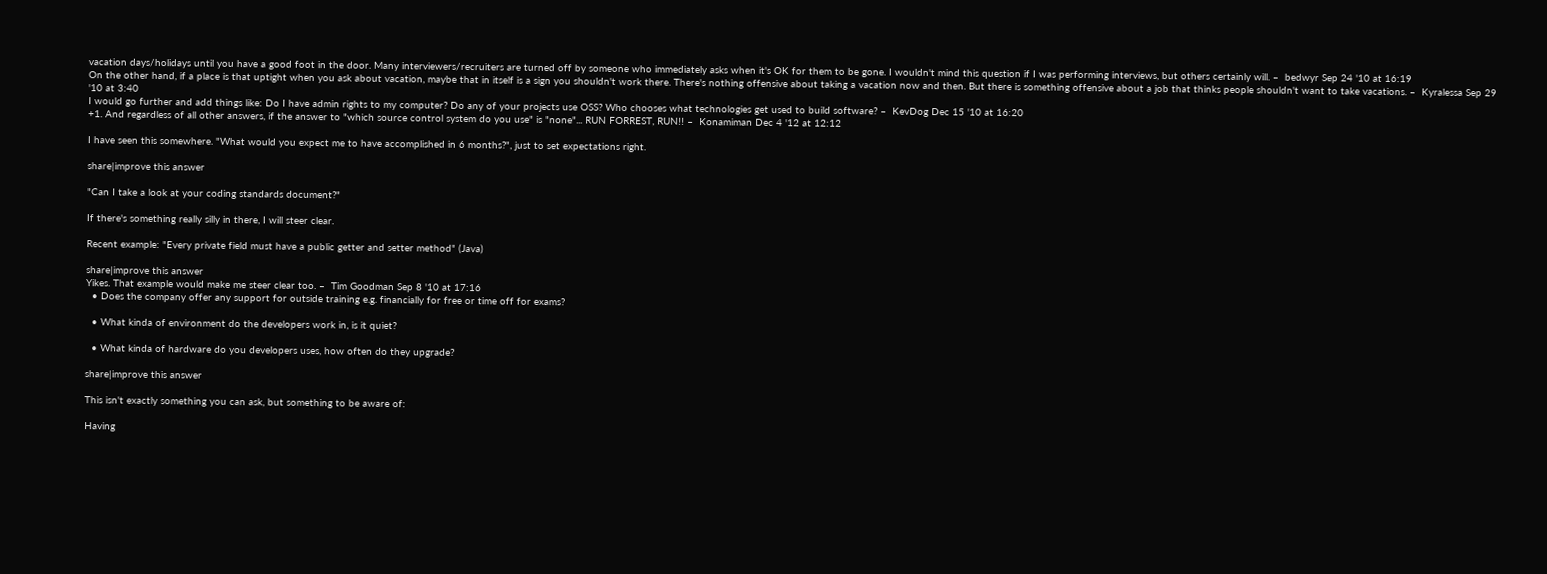vacation days/holidays until you have a good foot in the door. Many interviewers/recruiters are turned off by someone who immediately asks when it's OK for them to be gone. I wouldn't mind this question if I was performing interviews, but others certainly will. –  bedwyr Sep 24 '10 at 16:19
On the other hand, if a place is that uptight when you ask about vacation, maybe that in itself is a sign you shouldn't work there. There's nothing offensive about taking a vacation now and then. But there is something offensive about a job that thinks people shouldn't want to take vacations. –  Kyralessa Sep 29 '10 at 3:40
I would go further and add things like: Do I have admin rights to my computer? Do any of your projects use OSS? Who chooses what technologies get used to build software? –  KevDog Dec 15 '10 at 16:20
+1. And regardless of all other answers, if the answer to "which source control system do you use" is "none"... RUN FORREST, RUN!! –  Konamiman Dec 4 '12 at 12:12

I have seen this somewhere. "What would you expect me to have accomplished in 6 months?", just to set expectations right.

share|improve this answer

"Can I take a look at your coding standards document?"

If there's something really silly in there, I will steer clear.

Recent example: "Every private field must have a public getter and setter method" (Java)

share|improve this answer
Yikes. That example would make me steer clear too. –  Tim Goodman Sep 8 '10 at 17:16
  • Does the company offer any support for outside training e.g. financially for free or time off for exams?

  • What kinda of environment do the developers work in, is it quiet?

  • What kinda of hardware do you developers uses, how often do they upgrade?

share|improve this answer

This isn't exactly something you can ask, but something to be aware of:

Having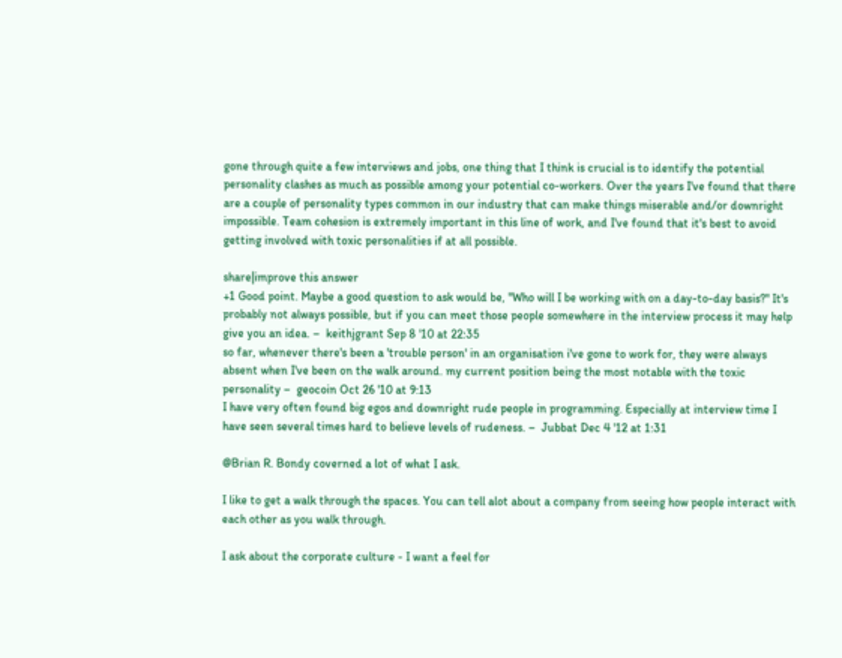gone through quite a few interviews and jobs, one thing that I think is crucial is to identify the potential personality clashes as much as possible among your potential co-workers. Over the years I've found that there are a couple of personality types common in our industry that can make things miserable and/or downright impossible. Team cohesion is extremely important in this line of work, and I've found that it's best to avoid getting involved with toxic personalities if at all possible.

share|improve this answer
+1 Good point. Maybe a good question to ask would be, "Who will I be working with on a day-to-day basis?" It's probably not always possible, but if you can meet those people somewhere in the interview process it may help give you an idea. –  keithjgrant Sep 8 '10 at 22:35
so far, whenever there's been a 'trouble person' in an organisation i've gone to work for, they were always absent when I've been on the walk around. my current position being the most notable with the toxic personality –  geocoin Oct 26 '10 at 9:13
I have very often found big egos and downright rude people in programming. Especially at interview time I have seen several times hard to believe levels of rudeness. –  Jubbat Dec 4 '12 at 1:31

@Brian R. Bondy coverned a lot of what I ask.

I like to get a walk through the spaces. You can tell alot about a company from seeing how people interact with each other as you walk through.

I ask about the corporate culture - I want a feel for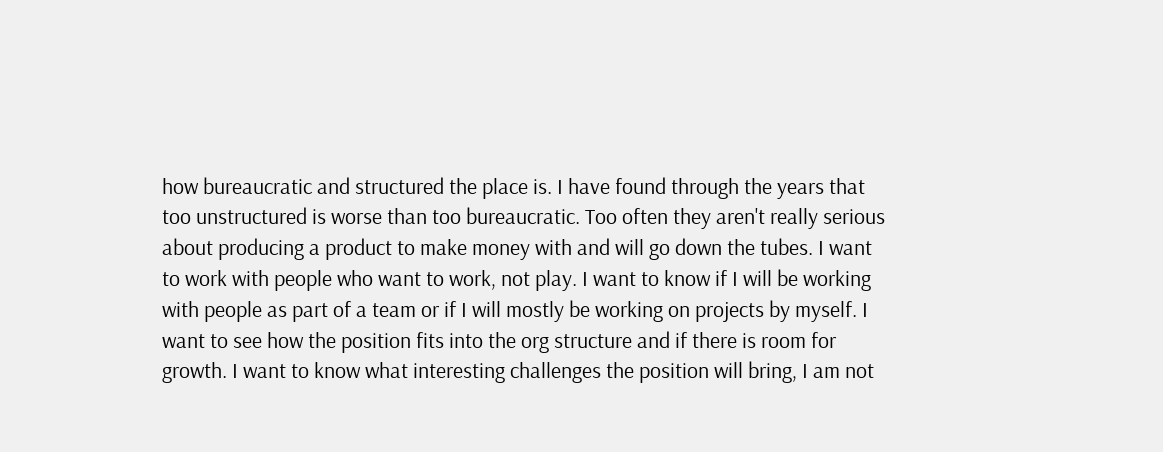how bureaucratic and structured the place is. I have found through the years that too unstructured is worse than too bureaucratic. Too often they aren't really serious about producing a product to make money with and will go down the tubes. I want to work with people who want to work, not play. I want to know if I will be working with people as part of a team or if I will mostly be working on projects by myself. I want to see how the position fits into the org structure and if there is room for growth. I want to know what interesting challenges the position will bring, I am not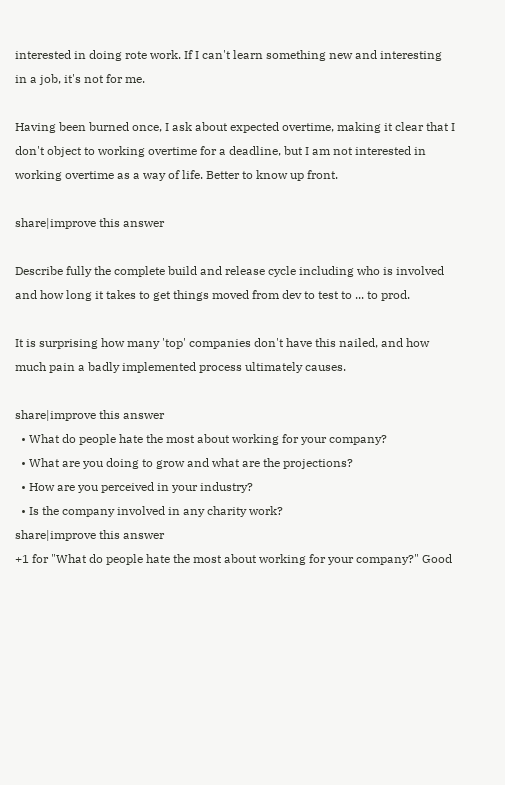interested in doing rote work. If I can't learn something new and interesting in a job, it's not for me.

Having been burned once, I ask about expected overtime, making it clear that I don't object to working overtime for a deadline, but I am not interested in working overtime as a way of life. Better to know up front.

share|improve this answer

Describe fully the complete build and release cycle including who is involved and how long it takes to get things moved from dev to test to ... to prod.

It is surprising how many 'top' companies don't have this nailed, and how much pain a badly implemented process ultimately causes.

share|improve this answer
  • What do people hate the most about working for your company?
  • What are you doing to grow and what are the projections?
  • How are you perceived in your industry?
  • Is the company involved in any charity work?
share|improve this answer
+1 for "What do people hate the most about working for your company?" Good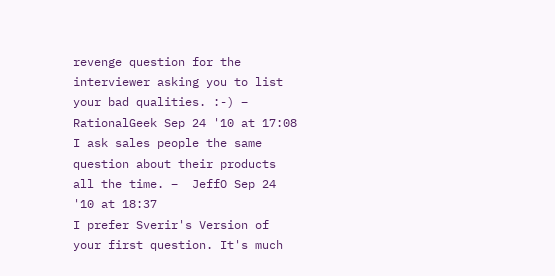revenge question for the interviewer asking you to list your bad qualities. :-) –  RationalGeek Sep 24 '10 at 17:08
I ask sales people the same question about their products all the time. –  JeffO Sep 24 '10 at 18:37
I prefer Sverir's Version of your first question. It's much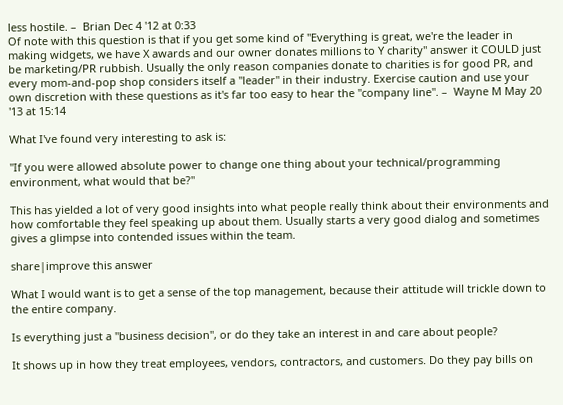less hostile. –  Brian Dec 4 '12 at 0:33
Of note with this question is that if you get some kind of "Everything is great, we're the leader in making widgets, we have X awards and our owner donates millions to Y charity" answer it COULD just be marketing/PR rubbish. Usually the only reason companies donate to charities is for good PR, and every mom-and-pop shop considers itself a "leader" in their industry. Exercise caution and use your own discretion with these questions as it's far too easy to hear the "company line". –  Wayne M May 20 '13 at 15:14

What I've found very interesting to ask is:

"If you were allowed absolute power to change one thing about your technical/programming environment, what would that be?"

This has yielded a lot of very good insights into what people really think about their environments and how comfortable they feel speaking up about them. Usually starts a very good dialog and sometimes gives a glimpse into contended issues within the team.

share|improve this answer

What I would want is to get a sense of the top management, because their attitude will trickle down to the entire company.

Is everything just a "business decision", or do they take an interest in and care about people?

It shows up in how they treat employees, vendors, contractors, and customers. Do they pay bills on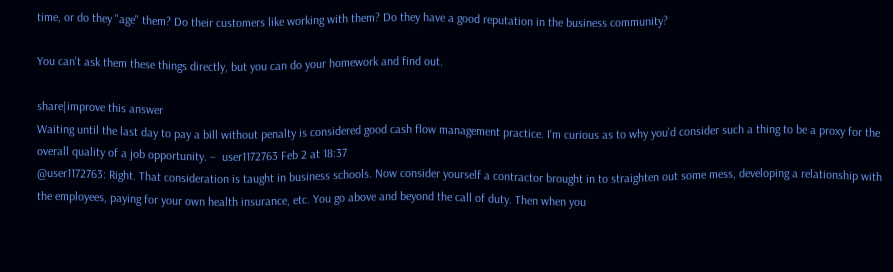time, or do they "age" them? Do their customers like working with them? Do they have a good reputation in the business community?

You can't ask them these things directly, but you can do your homework and find out.

share|improve this answer
Waiting until the last day to pay a bill without penalty is considered good cash flow management practice. I'm curious as to why you'd consider such a thing to be a proxy for the overall quality of a job opportunity. –  user1172763 Feb 2 at 18:37
@user1172763: Right. That consideration is taught in business schools. Now consider yourself a contractor brought in to straighten out some mess, developing a relationship with the employees, paying for your own health insurance, etc. You go above and beyond the call of duty. Then when you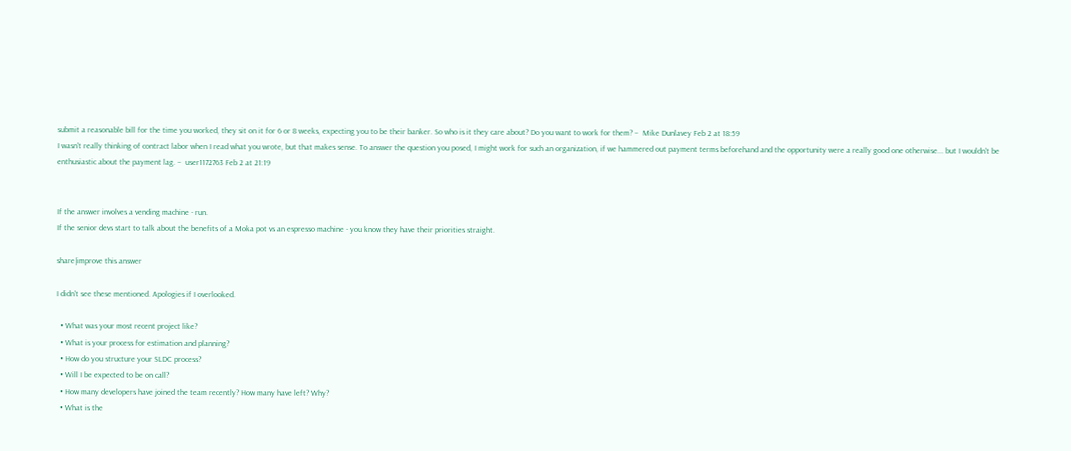submit a reasonable bill for the time you worked, they sit on it for 6 or 8 weeks, expecting you to be their banker. So who is it they care about? Do you want to work for them? –  Mike Dunlavey Feb 2 at 18:59
I wasn't really thinking of contract labor when I read what you wrote, but that makes sense. To answer the question you posed, I might work for such an organization, if we hammered out payment terms beforehand and the opportunity were a really good one otherwise... but I wouldn't be enthusiastic about the payment lag. –  user1172763 Feb 2 at 21:19


If the answer involves a vending machine - run.
If the senior devs start to talk about the benefits of a Moka pot vs an espresso machine - you know they have their priorities straight.

share|improve this answer

I didn't see these mentioned. Apologies if I overlooked.

  • What was your most recent project like?
  • What is your process for estimation and planning?
  • How do you structure your SLDC process?
  • Will I be expected to be on call?
  • How many developers have joined the team recently? How many have left? Why?
  • What is the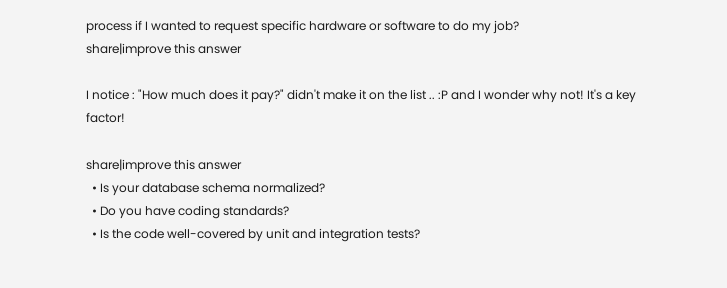process if I wanted to request specific hardware or software to do my job?
share|improve this answer

I notice : "How much does it pay?" didn't make it on the list .. :P and I wonder why not! It's a key factor!

share|improve this answer
  • Is your database schema normalized?
  • Do you have coding standards?
  • Is the code well-covered by unit and integration tests?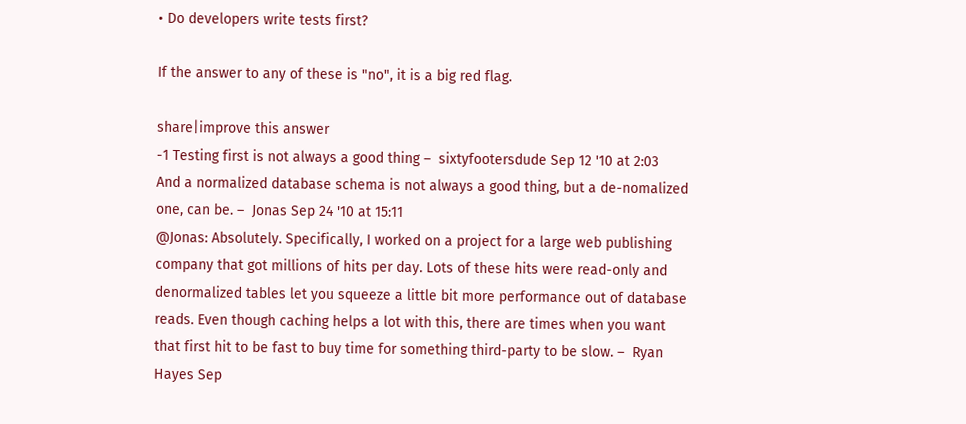• Do developers write tests first?

If the answer to any of these is "no", it is a big red flag.

share|improve this answer
-1 Testing first is not always a good thing –  sixtyfootersdude Sep 12 '10 at 2:03
And a normalized database schema is not always a good thing, but a de-nomalized one, can be. –  Jonas Sep 24 '10 at 15:11
@Jonas: Absolutely. Specifically, I worked on a project for a large web publishing company that got millions of hits per day. Lots of these hits were read-only and denormalized tables let you squeeze a little bit more performance out of database reads. Even though caching helps a lot with this, there are times when you want that first hit to be fast to buy time for something third-party to be slow. –  Ryan Hayes Sep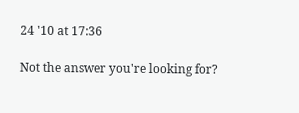24 '10 at 17:36

Not the answer you're looking for?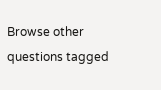Browse other questions tagged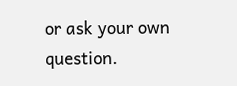or ask your own question.